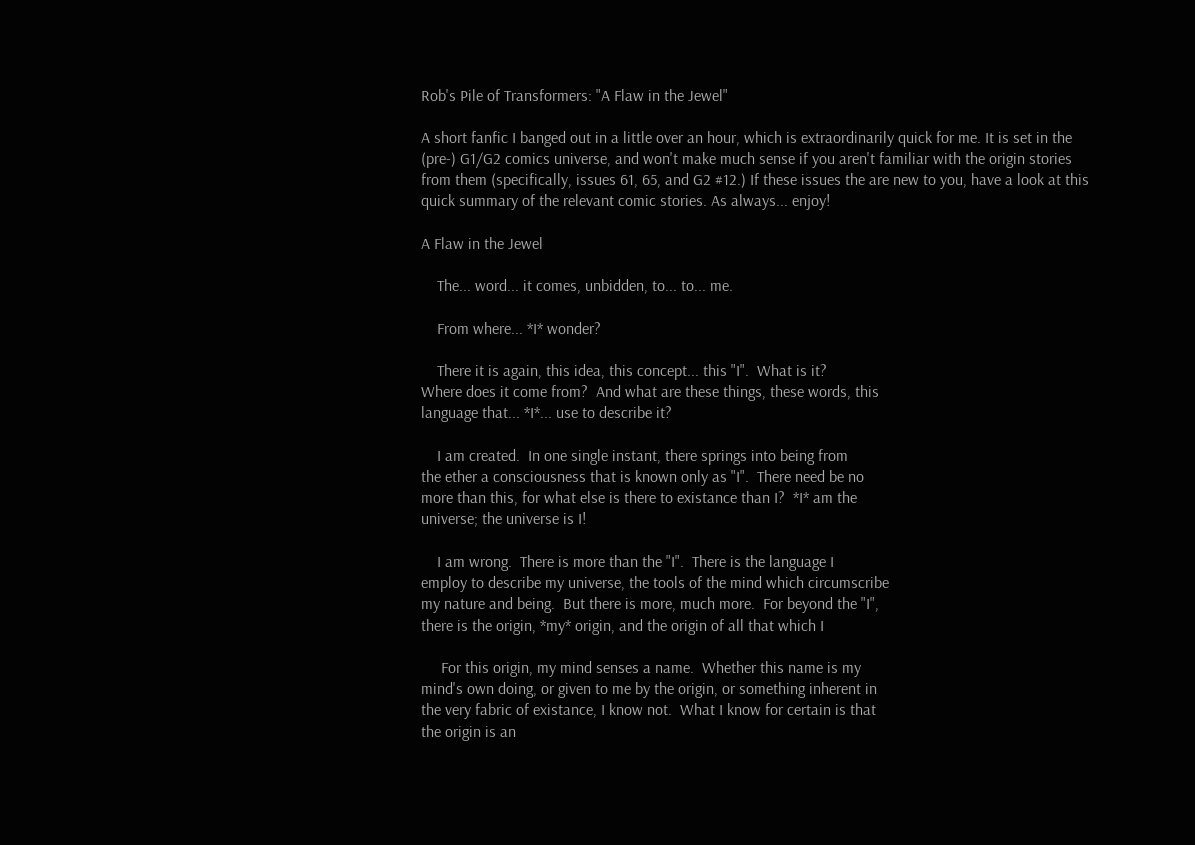Rob's Pile of Transformers: "A Flaw in the Jewel"

A short fanfic I banged out in a little over an hour, which is extraordinarily quick for me. It is set in the (pre-) G1/G2 comics universe, and won't make much sense if you aren't familiar with the origin stories from them (specifically, issues 61, 65, and G2 #12.) If these issues the are new to you, have a look at this quick summary of the relevant comic stories. As always... enjoy!

A Flaw in the Jewel

    The... word... it comes, unbidden, to... to... me.

    From where... *I* wonder?

    There it is again, this idea, this concept... this "I".  What is it?
Where does it come from?  And what are these things, these words, this
language that... *I*... use to describe it?

    I am created.  In one single instant, there springs into being from
the ether a consciousness that is known only as "I".  There need be no
more than this, for what else is there to existance than I?  *I* am the
universe; the universe is I!

    I am wrong.  There is more than the "I".  There is the language I
employ to describe my universe, the tools of the mind which circumscribe
my nature and being.  But there is more, much more.  For beyond the "I",
there is the origin, *my* origin, and the origin of all that which I

     For this origin, my mind senses a name.  Whether this name is my
mind's own doing, or given to me by the origin, or something inherent in
the very fabric of existance, I know not.  What I know for certain is that
the origin is an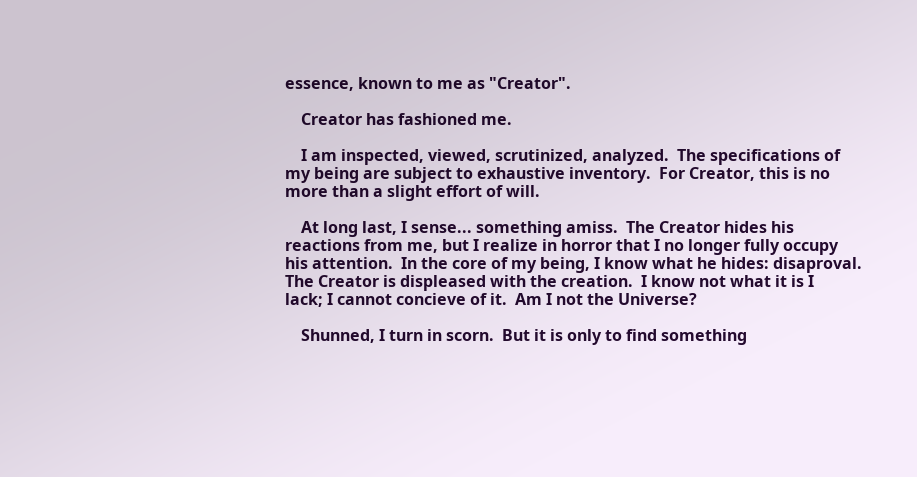essence, known to me as "Creator".

    Creator has fashioned me.

    I am inspected, viewed, scrutinized, analyzed.  The specifications of
my being are subject to exhaustive inventory.  For Creator, this is no
more than a slight effort of will.

    At long last, I sense... something amiss.  The Creator hides his
reactions from me, but I realize in horror that I no longer fully occupy
his attention.  In the core of my being, I know what he hides: disaproval.
The Creator is displeased with the creation.  I know not what it is I
lack; I cannot concieve of it.  Am I not the Universe?

    Shunned, I turn in scorn.  But it is only to find something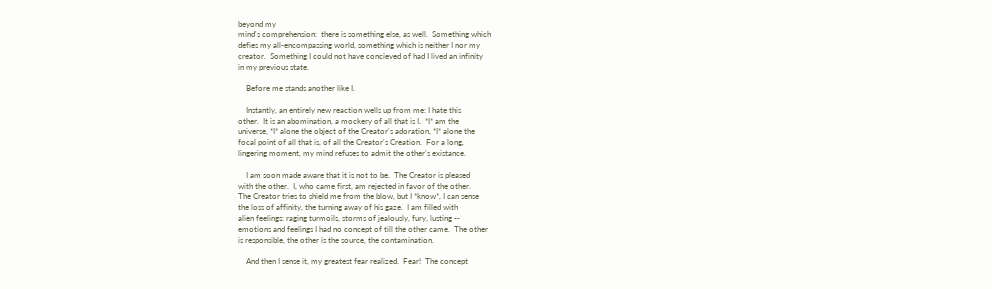beyond my
mind's comprehension:  there is something else, as well.  Something which
defies my all-encompassing world, something which is neither I nor my
creator.  Something I could not have concieved of had I lived an infinity
in my previous state.

    Before me stands another like I.

    Instantly, an entirely new reaction wells up from me: I hate this
other.  It is an abomination, a mockery of all that is I.  *I* am the
universe, *I* alone the object of the Creator's adoration, *I* alone the
focal point of all that is, of all the Creator's Creation.  For a long,
lingering moment, my mind refuses to admit the other's existance.

    I am soon made aware that it is not to be.  The Creator is pleased
with the other.  I, who came first, am rejected in favor of the other.
The Creator tries to shield me from the blow, but I *know*, I can sense
the loss of affinity, the turning away of his gaze.  I am filled with
alien feelings: raging turmoils, storms of jealously, fury, lusting --
emotions and feelings I had no concept of till the other came.  The other
is responsible, the other is the source, the contamination.

    And then I sense it, my greatest fear realized.  Fear!  The concept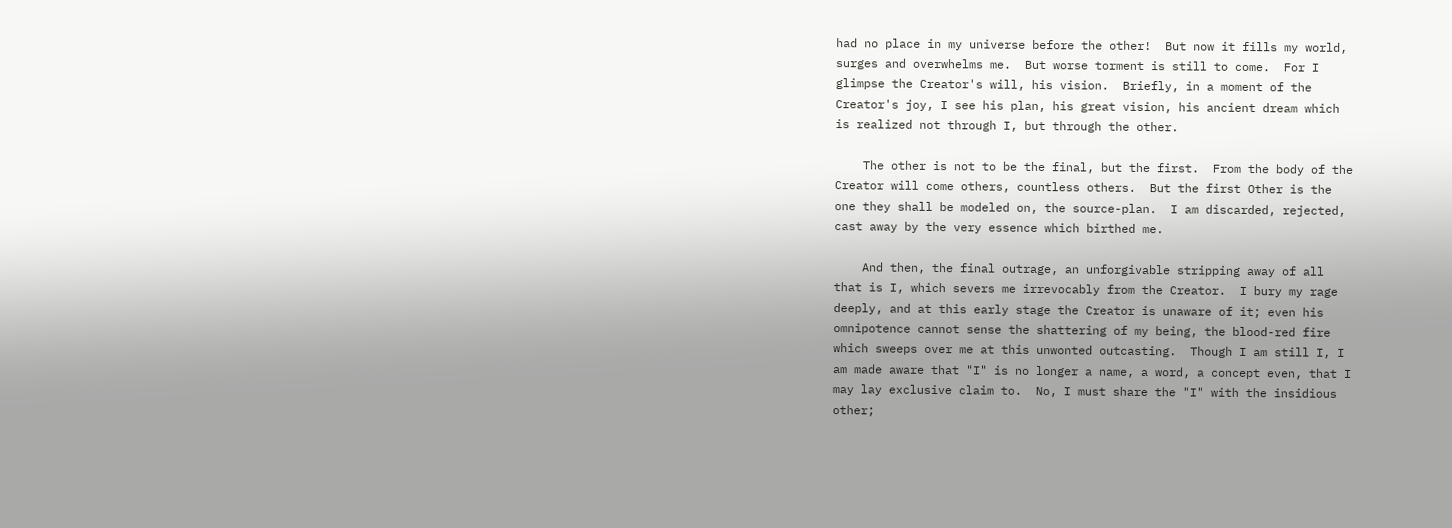had no place in my universe before the other!  But now it fills my world,
surges and overwhelms me.  But worse torment is still to come.  For I
glimpse the Creator's will, his vision.  Briefly, in a moment of the
Creator's joy, I see his plan, his great vision, his ancient dream which
is realized not through I, but through the other.

    The other is not to be the final, but the first.  From the body of the
Creator will come others, countless others.  But the first Other is the
one they shall be modeled on, the source-plan.  I am discarded, rejected,
cast away by the very essence which birthed me.

    And then, the final outrage, an unforgivable stripping away of all
that is I, which severs me irrevocably from the Creator.  I bury my rage
deeply, and at this early stage the Creator is unaware of it; even his
omnipotence cannot sense the shattering of my being, the blood-red fire
which sweeps over me at this unwonted outcasting.  Though I am still I, I
am made aware that "I" is no longer a name, a word, a concept even, that I
may lay exclusive claim to.  No, I must share the "I" with the insidious
other;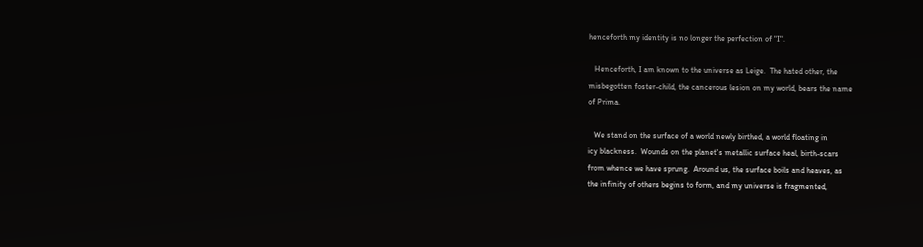henceforth my identity is no longer the perfection of "I".

   Henceforth, I am known to the universe as Leige.  The hated other, the
misbegotten foster-child, the cancerous lesion on my world, bears the name
of Prima.

   We stand on the surface of a world newly birthed, a world floating in
icy blackness.  Wounds on the planet's metallic surface heal, birth-scars
from whence we have sprung.  Around us, the surface boils and heaves, as
the infinity of others begins to form, and my universe is fragmented,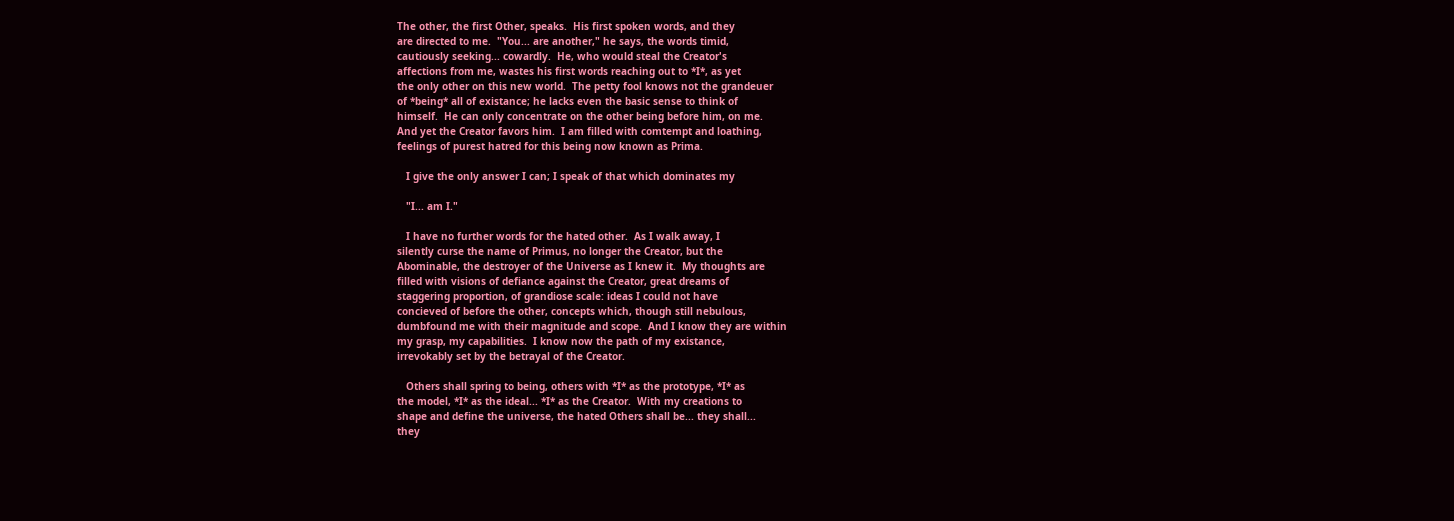The other, the first Other, speaks.  His first spoken words, and they
are directed to me.  "You... are another," he says, the words timid,
cautiously seeking... cowardly.  He, who would steal the Creator's
affections from me, wastes his first words reaching out to *I*, as yet
the only other on this new world.  The petty fool knows not the grandeuer
of *being* all of existance; he lacks even the basic sense to think of
himself.  He can only concentrate on the other being before him, on me.
And yet the Creator favors him.  I am filled with comtempt and loathing,
feelings of purest hatred for this being now known as Prima.

   I give the only answer I can; I speak of that which dominates my

   "I... am I."

   I have no further words for the hated other.  As I walk away, I
silently curse the name of Primus, no longer the Creator, but the
Abominable, the destroyer of the Universe as I knew it.  My thoughts are
filled with visions of defiance against the Creator, great dreams of
staggering proportion, of grandiose scale: ideas I could not have
concieved of before the other, concepts which, though still nebulous,
dumbfound me with their magnitude and scope.  And I know they are within
my grasp, my capabilities.  I know now the path of my existance,
irrevokably set by the betrayal of the Creator.

   Others shall spring to being, others with *I* as the prototype, *I* as
the model, *I* as the ideal... *I* as the Creator.  With my creations to
shape and define the universe, the hated Others shall be... they shall...
they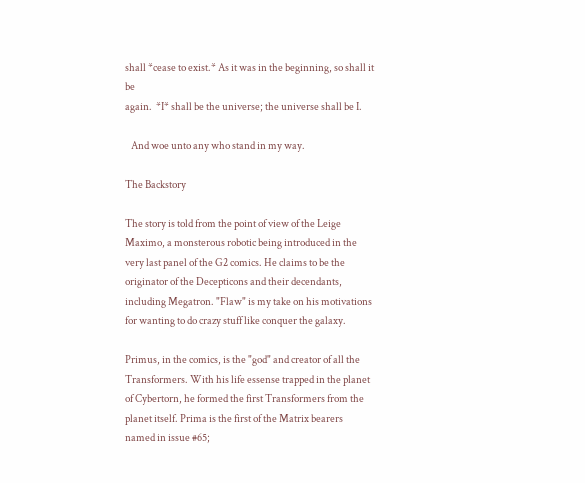shall *cease to exist.* As it was in the beginning, so shall it be
again.  *I* shall be the universe; the universe shall be I.

   And woe unto any who stand in my way.

The Backstory

The story is told from the point of view of the Leige Maximo, a monsterous robotic being introduced in the very last panel of the G2 comics. He claims to be the originator of the Decepticons and their decendants, including Megatron. "Flaw" is my take on his motivations for wanting to do crazy stuff like conquer the galaxy.

Primus, in the comics, is the "god" and creator of all the Transformers. With his life essense trapped in the planet of Cybertorn, he formed the first Transformers from the planet itself. Prima is the first of the Matrix bearers named in issue #65;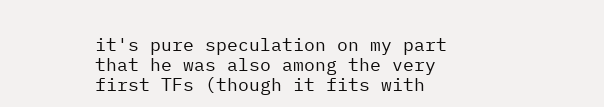it's pure speculation on my part that he was also among the very first TFs (though it fits with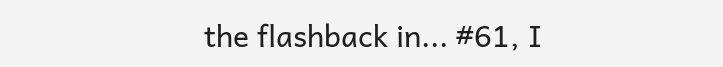the flashback in... #61, I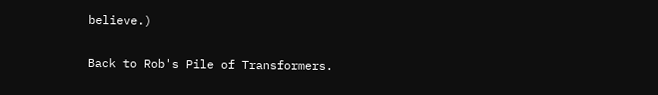believe.)

Back to Rob's Pile of Transformers.